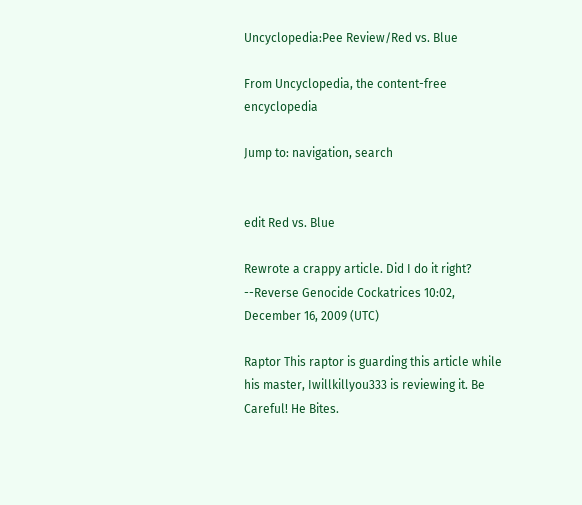Uncyclopedia:Pee Review/Red vs. Blue

From Uncyclopedia, the content-free encyclopedia

Jump to: navigation, search


edit Red vs. Blue

Rewrote a crappy article. Did I do it right? --Reverse Genocide Cockatrices 10:02, December 16, 2009 (UTC)

Raptor This raptor is guarding this article while his master, Iwillkillyou333 is reviewing it. Be Careful! He Bites.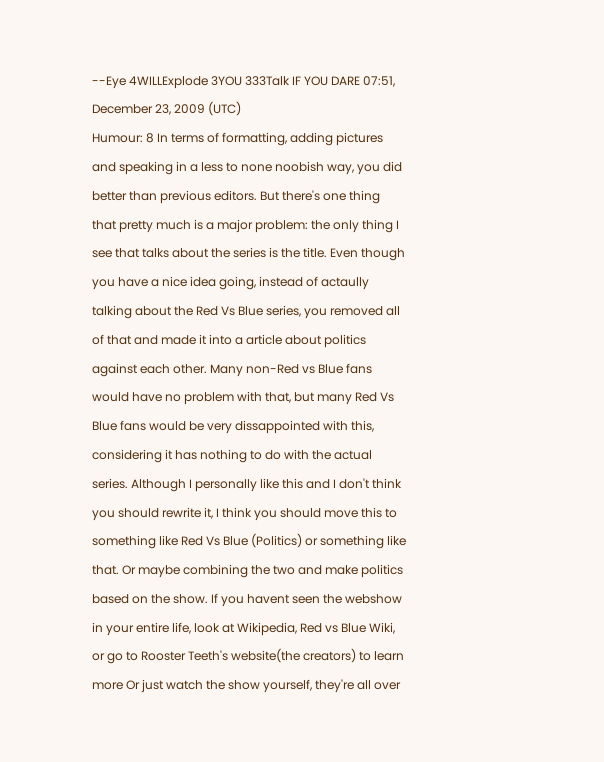--Eye 4WILLExplode 3YOU 333Talk IF YOU DARE 07:51, December 23, 2009 (UTC)
Humour: 8 In terms of formatting, adding pictures and speaking in a less to none noobish way, you did better than previous editors. But there's one thing that pretty much is a major problem: the only thing I see that talks about the series is the title. Even though you have a nice idea going, instead of actaully talking about the Red Vs Blue series, you removed all of that and made it into a article about politics against each other. Many non-Red vs Blue fans would have no problem with that, but many Red Vs Blue fans would be very dissappointed with this, considering it has nothing to do with the actual series. Although I personally like this and I don't think you should rewrite it, I think you should move this to something like Red Vs Blue (Politics) or something like that. Or maybe combining the two and make politics based on the show. If you havent seen the webshow in your entire life, look at Wikipedia, Red vs Blue Wiki, or go to Rooster Teeth's website(the creators) to learn more Or just watch the show yourself, they're all over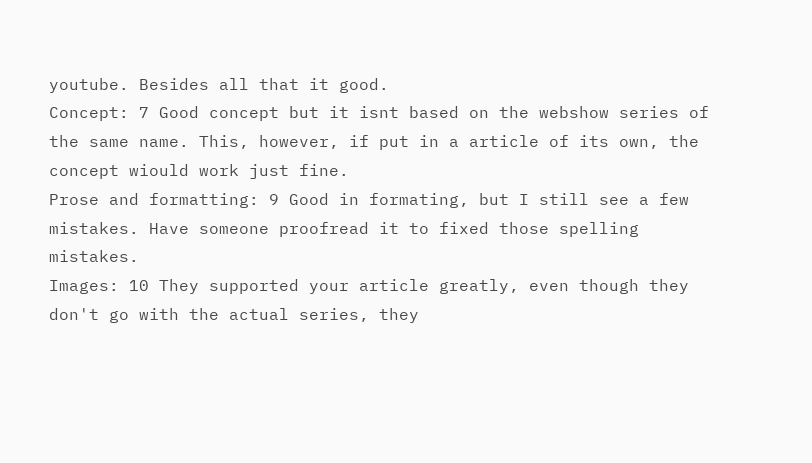youtube. Besides all that it good.
Concept: 7 Good concept but it isnt based on the webshow series of the same name. This, however, if put in a article of its own, the concept wiould work just fine.
Prose and formatting: 9 Good in formating, but I still see a few mistakes. Have someone proofread it to fixed those spelling mistakes.
Images: 10 They supported your article greatly, even though they don't go with the actual series, they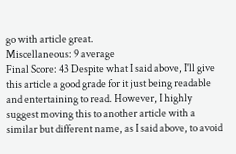go with article great.
Miscellaneous: 9 average
Final Score: 43 Despite what I said above, I'll give this article a good grade for it just being readable and entertaining to read. However, I highly suggest moving this to another article with a similar but different name, as I said above, to avoid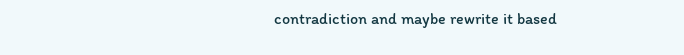contradiction and maybe rewrite it based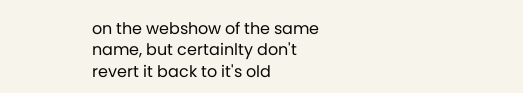on the webshow of the same name, but certainlty don't revert it back to it's old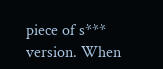piece of s*** version. When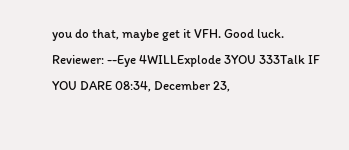you do that, maybe get it VFH. Good luck.
Reviewer: --Eye 4WILLExplode 3YOU 333Talk IF YOU DARE 08:34, December 23,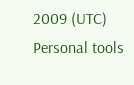2009 (UTC)
Personal tools